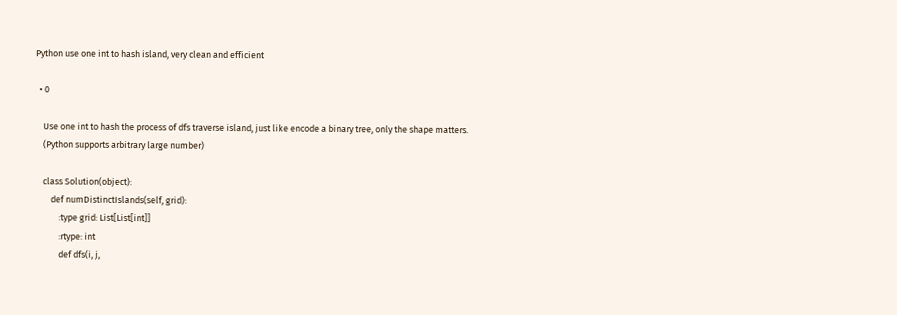Python use one int to hash island, very clean and efficient

  • 0

    Use one int to hash the process of dfs traverse island, just like encode a binary tree, only the shape matters.
    (Python supports arbitrary large number)

    class Solution(object):
        def numDistinctIslands(self, grid):
            :type grid: List[List[int]]
            :rtype: int
            def dfs(i, j,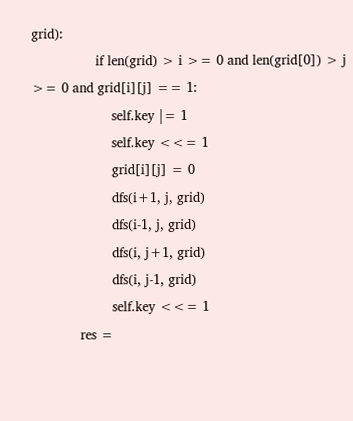grid):
                if len(grid) > i >= 0 and len(grid[0]) > j >= 0 and grid[i][j] == 1:
                    self.key |= 1
                    self.key <<= 1
                    grid[i][j] = 0
                    dfs(i+1, j, grid)
                    dfs(i-1, j, grid)
                    dfs(i, j+1, grid)
                    dfs(i, j-1, grid)
                    self.key <<= 1
            res =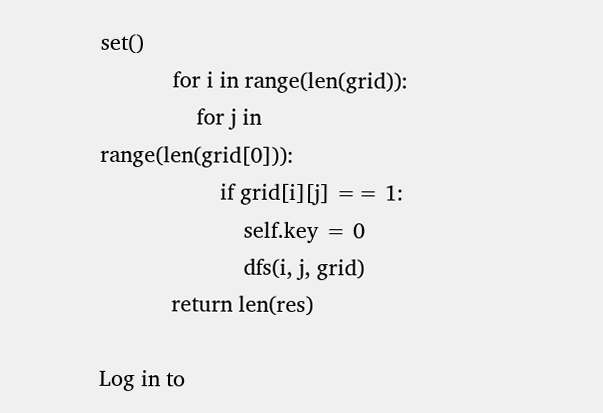set()
            for i in range(len(grid)):
                for j in range(len(grid[0])):
                    if grid[i][j] == 1:
                        self.key = 0
                        dfs(i, j, grid)
            return len(res)

Log in to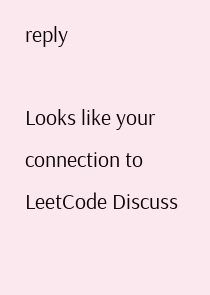reply

Looks like your connection to LeetCode Discuss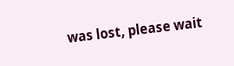was lost, please wait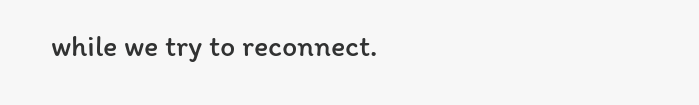while we try to reconnect.